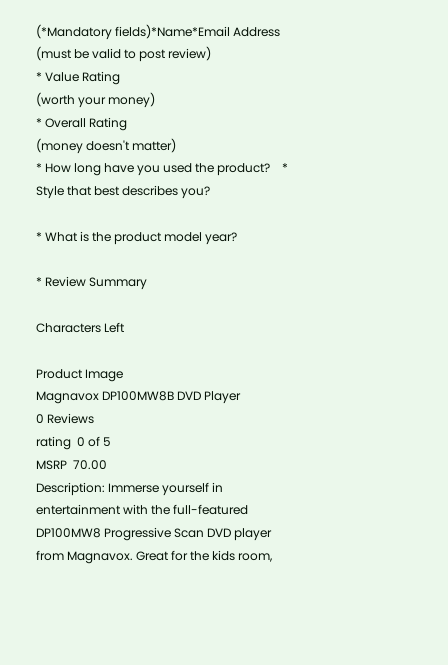(*Mandatory fields)*Name*Email Address (must be valid to post review)
* Value Rating
(worth your money)
* Overall Rating
(money doesn't matter)
* How long have you used the product?    * Style that best describes you?

* What is the product model year?

* Review Summary

Characters Left

Product Image
Magnavox DP100MW8B DVD Player
0 Reviews
rating  0 of 5
MSRP  70.00
Description: Immerse yourself in entertainment with the full-featured DP100MW8 Progressive Scan DVD player from Magnavox. Great for the kids room,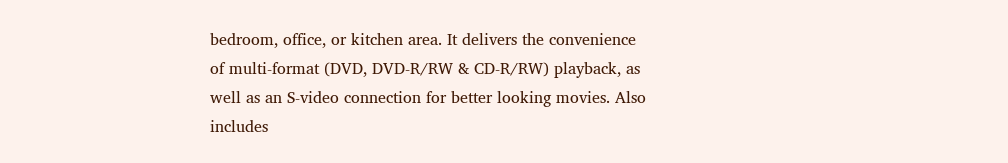bedroom, office, or kitchen area. It delivers the convenience of multi-format (DVD, DVD-R/RW & CD-R/RW) playback, as well as an S-video connection for better looking movies. Also includes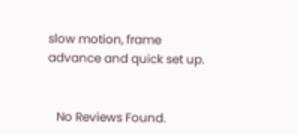slow motion, frame advance and quick set up.


   No Reviews Found.